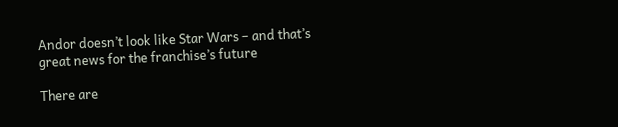Andor doesn’t look like Star Wars – and that’s great news for the franchise’s future

There are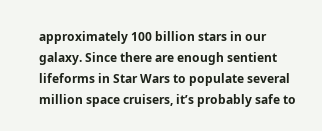approximately 100 billion stars in our galaxy. Since there are enough sentient lifeforms in Star Wars to populate several million space cruisers, it’s probably safe to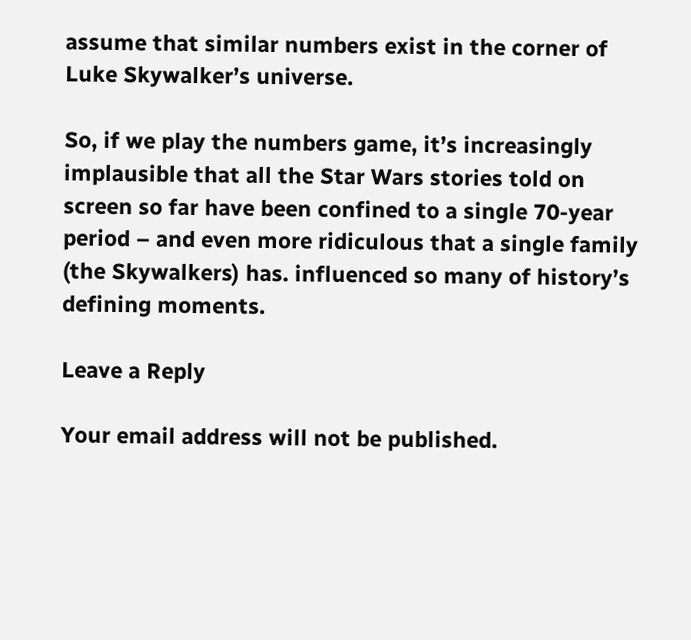assume that similar numbers exist in the corner of Luke Skywalker’s universe.

So, if we play the numbers game, it’s increasingly implausible that all the Star Wars stories told on screen so far have been confined to a single 70-year period – and even more ridiculous that a single family (the Skywalkers) has. influenced so many of history’s defining moments.

Leave a Reply

Your email address will not be published.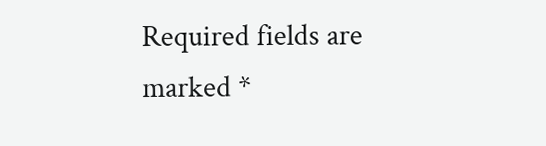Required fields are marked *